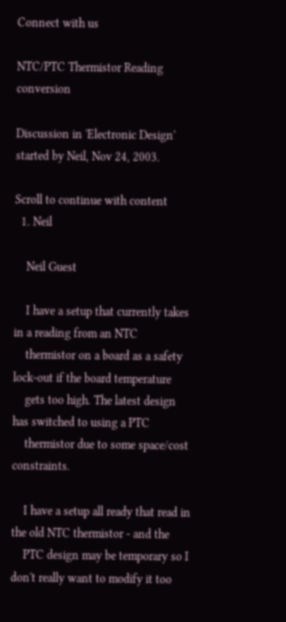Connect with us

NTC/PTC Thermistor Reading conversion

Discussion in 'Electronic Design' started by Neil, Nov 24, 2003.

Scroll to continue with content
  1. Neil

    Neil Guest

    I have a setup that currently takes in a reading from an NTC
    thermistor on a board as a safety lock-out if the board temperature
    gets too high. The latest design has switched to using a PTC
    thermistor due to some space/cost constraints.

    I have a setup all ready that read in the old NTC thermistor - and the
    PTC design may be temporary so I don't really want to modify it too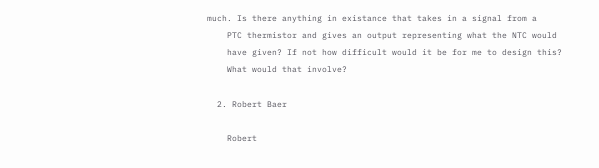much. Is there anything in existance that takes in a signal from a
    PTC thermistor and gives an output representing what the NTC would
    have given? If not how difficult would it be for me to design this?
    What would that involve?

  2. Robert Baer

    Robert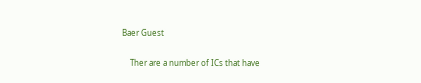Baer Guest

    Ther are a number of ICs that have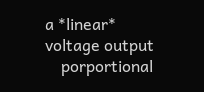a *linear* voltage output
    porportional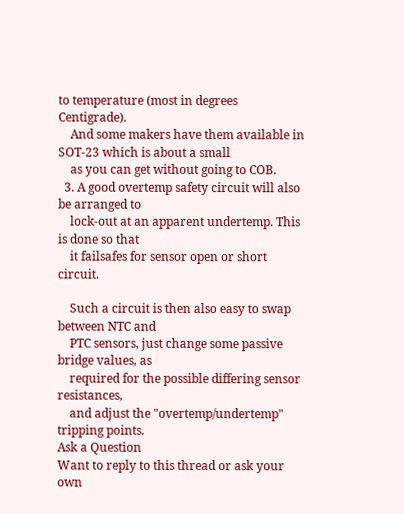to temperature (most in degrees Centigrade).
    And some makers have them available in SOT-23 which is about a small
    as you can get without going to COB.
  3. A good overtemp safety circuit will also be arranged to
    lock-out at an apparent undertemp. This is done so that
    it failsafes for sensor open or short circuit.

    Such a circuit is then also easy to swap between NTC and
    PTC sensors, just change some passive bridge values, as
    required for the possible differing sensor resistances,
    and adjust the "overtemp/undertemp" tripping points.
Ask a Question
Want to reply to this thread or ask your own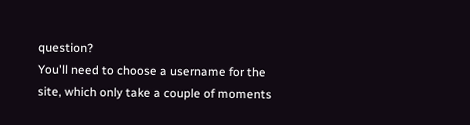question?
You'll need to choose a username for the site, which only take a couple of moments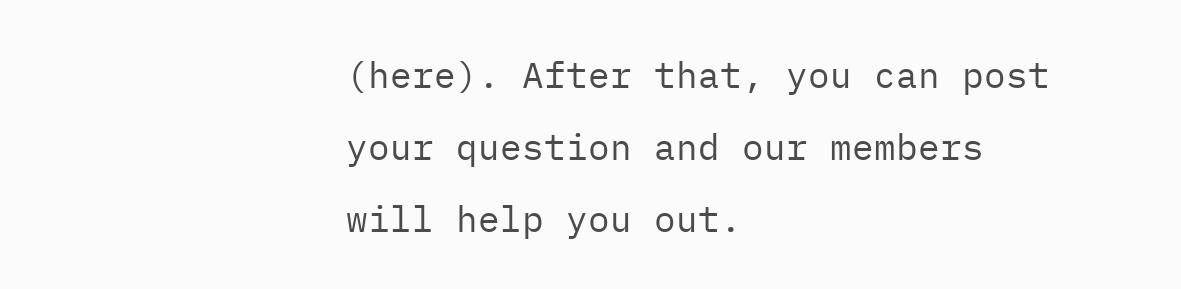(here). After that, you can post your question and our members will help you out.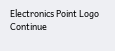Electronics Point Logo
Continue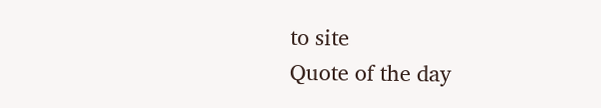to site
Quote of the day